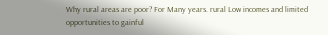Why rural areas are poor? For Many years. rural Low incomes and limited opportunities to gainful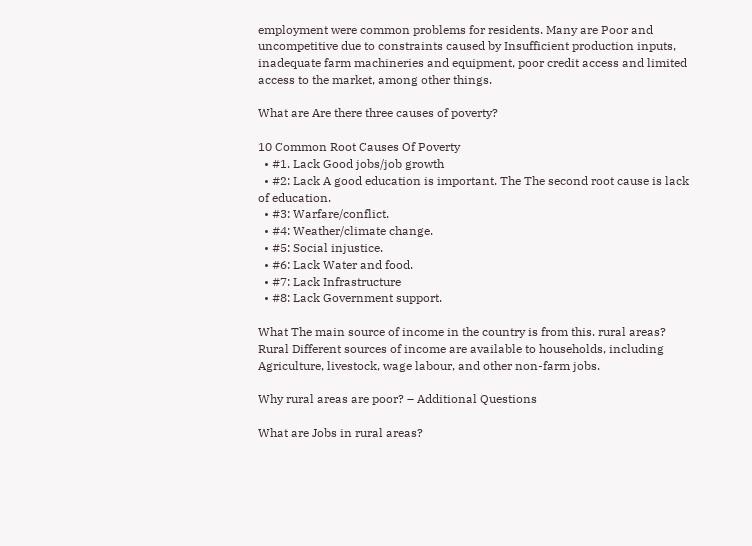employment were common problems for residents. Many are Poor and uncompetitive due to constraints caused by Insufficient production inputs, inadequate farm machineries and equipment, poor credit access and limited access to the market, among other things.

What are Are there three causes of poverty?

10 Common Root Causes Of Poverty
  • #1. Lack Good jobs/job growth
  • #2: Lack A good education is important. The The second root cause is lack of education.
  • #3: Warfare/conflict.
  • #4: Weather/climate change.
  • #5: Social injustice.
  • #6: Lack Water and food.
  • #7: Lack Infrastructure
  • #8: Lack Government support.

What The main source of income in the country is from this. rural areas? Rural Different sources of income are available to households, including Agriculture, livestock, wage labour, and other non-farm jobs.

Why rural areas are poor? – Additional Questions

What are Jobs in rural areas?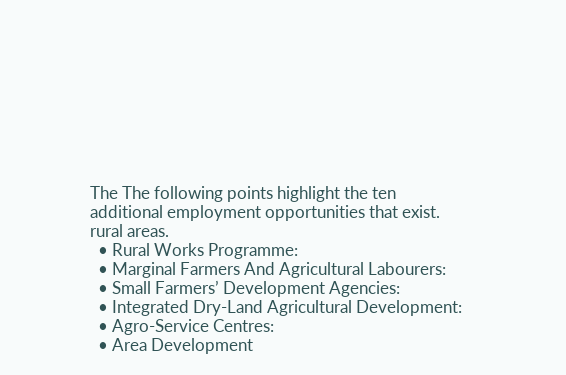The The following points highlight the ten additional employment opportunities that exist. rural areas.
  • Rural Works Programme:
  • Marginal Farmers And Agricultural Labourers:
  • Small Farmers’ Development Agencies:
  • Integrated Dry-Land Agricultural Development:
  • Agro-Service Centres:
  • Area Development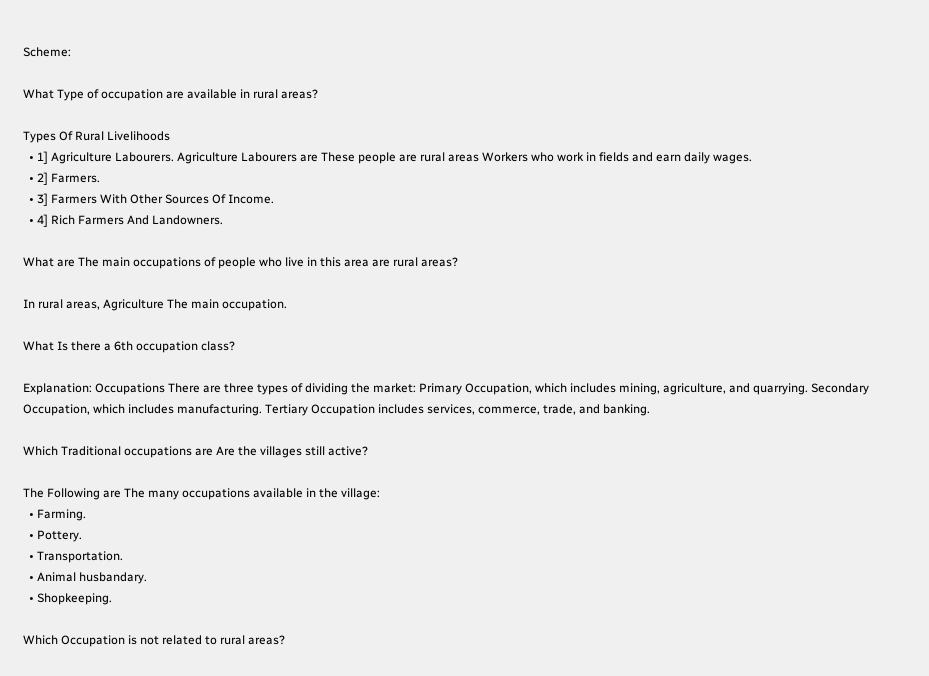Scheme:

What Type of occupation are available in rural areas?

Types Of Rural Livelihoods
  • 1] Agriculture Labourers. Agriculture Labourers are These people are rural areas Workers who work in fields and earn daily wages.
  • 2] Farmers.
  • 3] Farmers With Other Sources Of Income.
  • 4] Rich Farmers And Landowners.

What are The main occupations of people who live in this area are rural areas?

In rural areas, Agriculture The main occupation.

What Is there a 6th occupation class?

Explanation: Occupations There are three types of dividing the market: Primary Occupation, which includes mining, agriculture, and quarrying. Secondary Occupation, which includes manufacturing. Tertiary Occupation includes services, commerce, trade, and banking.

Which Traditional occupations are Are the villages still active?

The Following are The many occupations available in the village:
  • Farming.
  • Pottery.
  • Transportation.
  • Animal husbandary.
  • Shopkeeping.

Which Occupation is not related to rural areas?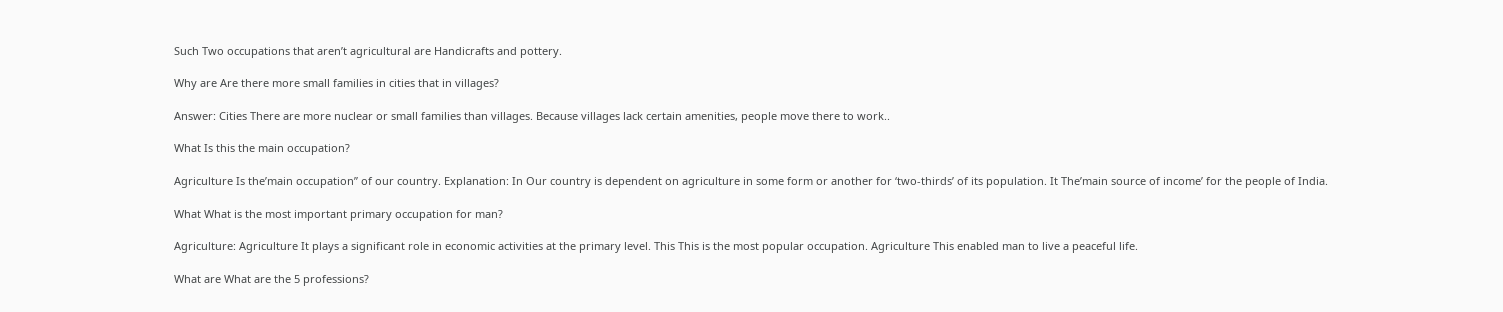Such Two occupations that aren’t agricultural are Handicrafts and pottery.

Why are Are there more small families in cities that in villages?

Answer: Cities There are more nuclear or small families than villages. Because villages lack certain amenities, people move there to work..

What Is this the main occupation?

Agriculture Is the’main occupation” of our country. Explanation: In Our country is dependent on agriculture in some form or another for ‘two-thirds’ of its population. It The’main source of income’ for the people of India.

What What is the most important primary occupation for man?

Agriculture: Agriculture It plays a significant role in economic activities at the primary level. This This is the most popular occupation. Agriculture This enabled man to live a peaceful life.

What are What are the 5 professions?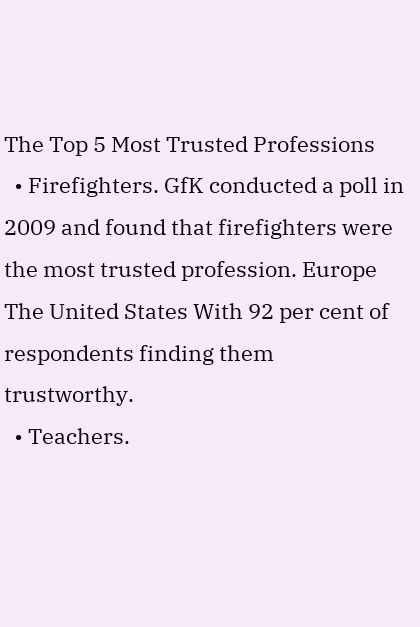The Top 5 Most Trusted Professions
  • Firefighters. GfK conducted a poll in 2009 and found that firefighters were the most trusted profession. Europe The United States With 92 per cent of respondents finding them trustworthy.
  • Teachers.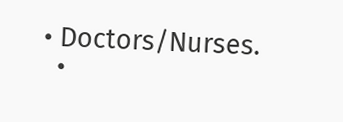• Doctors/Nurses.
  •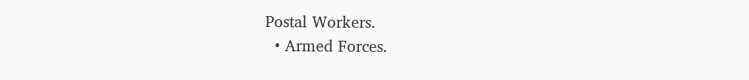Postal Workers.
  • Armed Forces.